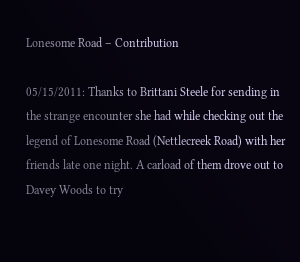Lonesome Road – Contribution

05/15/2011: Thanks to Brittani Steele for sending in the strange encounter she had while checking out the legend of Lonesome Road (Nettlecreek Road) with her friends late one night. A carload of them drove out to Davey Woods to try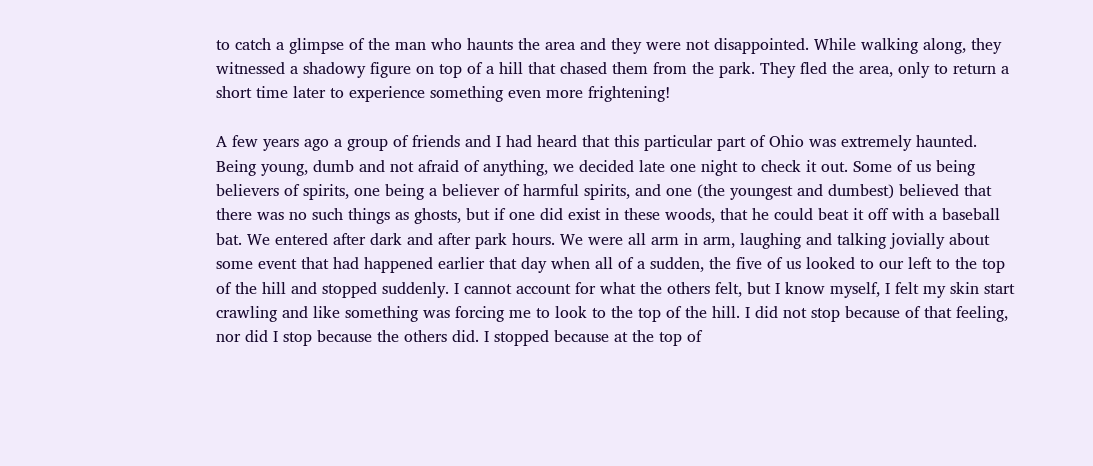to catch a glimpse of the man who haunts the area and they were not disappointed. While walking along, they witnessed a shadowy figure on top of a hill that chased them from the park. They fled the area, only to return a short time later to experience something even more frightening!

A few years ago a group of friends and I had heard that this particular part of Ohio was extremely haunted. Being young, dumb and not afraid of anything, we decided late one night to check it out. Some of us being believers of spirits, one being a believer of harmful spirits, and one (the youngest and dumbest) believed that there was no such things as ghosts, but if one did exist in these woods, that he could beat it off with a baseball bat. We entered after dark and after park hours. We were all arm in arm, laughing and talking jovially about some event that had happened earlier that day when all of a sudden, the five of us looked to our left to the top of the hill and stopped suddenly. I cannot account for what the others felt, but I know myself, I felt my skin start crawling and like something was forcing me to look to the top of the hill. I did not stop because of that feeling, nor did I stop because the others did. I stopped because at the top of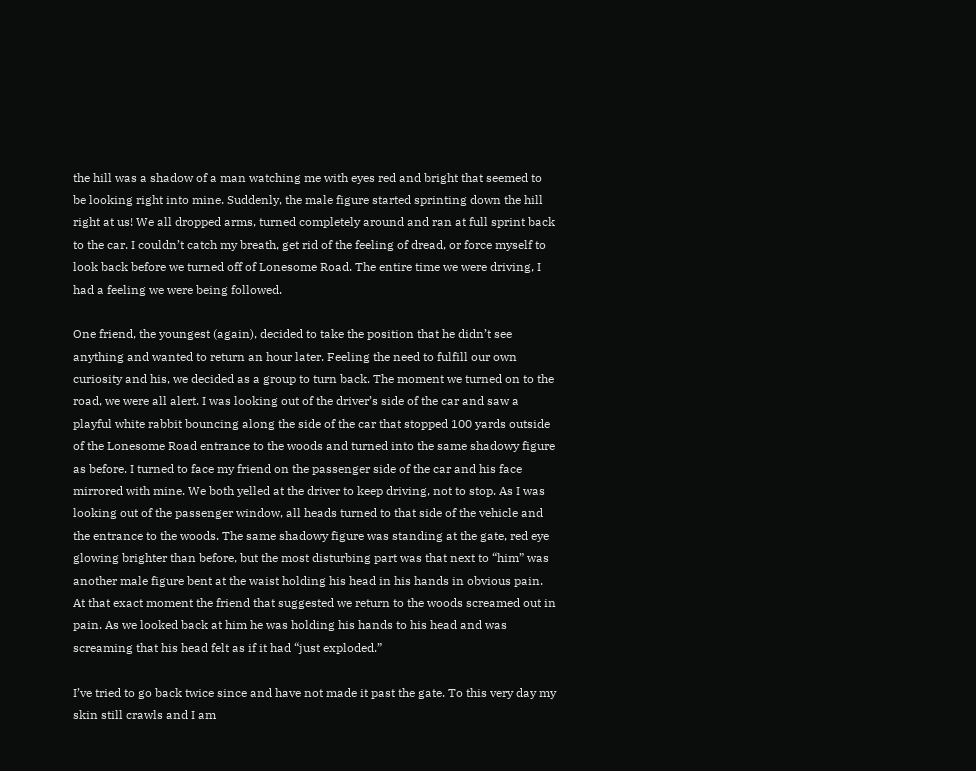the hill was a shadow of a man watching me with eyes red and bright that seemed to be looking right into mine. Suddenly, the male figure started sprinting down the hill right at us! We all dropped arms, turned completely around and ran at full sprint back to the car. I couldn’t catch my breath, get rid of the feeling of dread, or force myself to look back before we turned off of Lonesome Road. The entire time we were driving, I had a feeling we were being followed.

One friend, the youngest (again), decided to take the position that he didn’t see anything and wanted to return an hour later. Feeling the need to fulfill our own curiosity and his, we decided as a group to turn back. The moment we turned on to the road, we were all alert. I was looking out of the driver’s side of the car and saw a playful white rabbit bouncing along the side of the car that stopped 100 yards outside of the Lonesome Road entrance to the woods and turned into the same shadowy figure as before. I turned to face my friend on the passenger side of the car and his face mirrored with mine. We both yelled at the driver to keep driving, not to stop. As I was looking out of the passenger window, all heads turned to that side of the vehicle and the entrance to the woods. The same shadowy figure was standing at the gate, red eye glowing brighter than before, but the most disturbing part was that next to “him” was another male figure bent at the waist holding his head in his hands in obvious pain. At that exact moment the friend that suggested we return to the woods screamed out in pain. As we looked back at him he was holding his hands to his head and was screaming that his head felt as if it had “just exploded.”

I’ve tried to go back twice since and have not made it past the gate. To this very day my skin still crawls and I am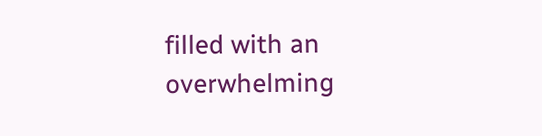filled with an overwhelming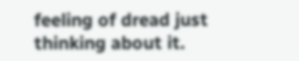feeling of dread just thinking about it.